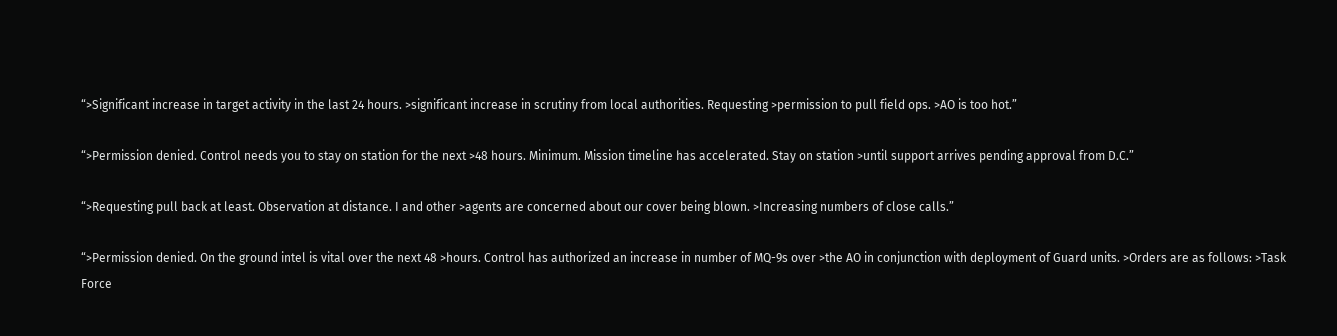“>Significant increase in target activity in the last 24 hours. >significant increase in scrutiny from local authorities. Requesting >permission to pull field ops. >AO is too hot.”

“>Permission denied. Control needs you to stay on station for the next >48 hours. Minimum. Mission timeline has accelerated. Stay on station >until support arrives pending approval from D.C.”

“>Requesting pull back at least. Observation at distance. I and other >agents are concerned about our cover being blown. >Increasing numbers of close calls.”

“>Permission denied. On the ground intel is vital over the next 48 >hours. Control has authorized an increase in number of MQ-9s over >the AO in conjunction with deployment of Guard units. >Orders are as follows: >Task Force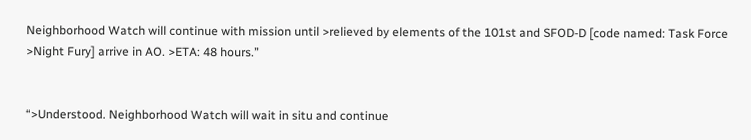Neighborhood Watch will continue with mission until >relieved by elements of the 101st and SFOD-D [code named: Task Force >Night Fury] arrive in AO. >ETA: 48 hours.”


“>Understood. Neighborhood Watch will wait in situ and continue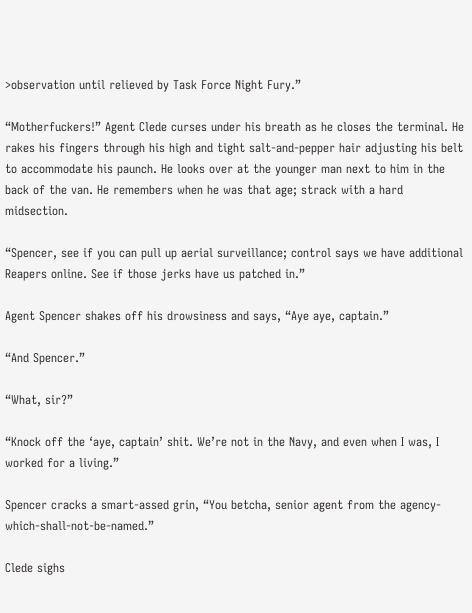>observation until relieved by Task Force Night Fury.”

“Motherfuckers!” Agent Clede curses under his breath as he closes the terminal. He rakes his fingers through his high and tight salt-and-pepper hair adjusting his belt to accommodate his paunch. He looks over at the younger man next to him in the back of the van. He remembers when he was that age; strack with a hard midsection.

“Spencer, see if you can pull up aerial surveillance; control says we have additional Reapers online. See if those jerks have us patched in.”

Agent Spencer shakes off his drowsiness and says, “Aye aye, captain.”

“And Spencer.”

“What, sir?”

“Knock off the ‘aye, captain’ shit. We’re not in the Navy, and even when I was, I worked for a living.”

Spencer cracks a smart-assed grin, “You betcha, senior agent from the agency-which-shall-not-be-named.”

Clede sighs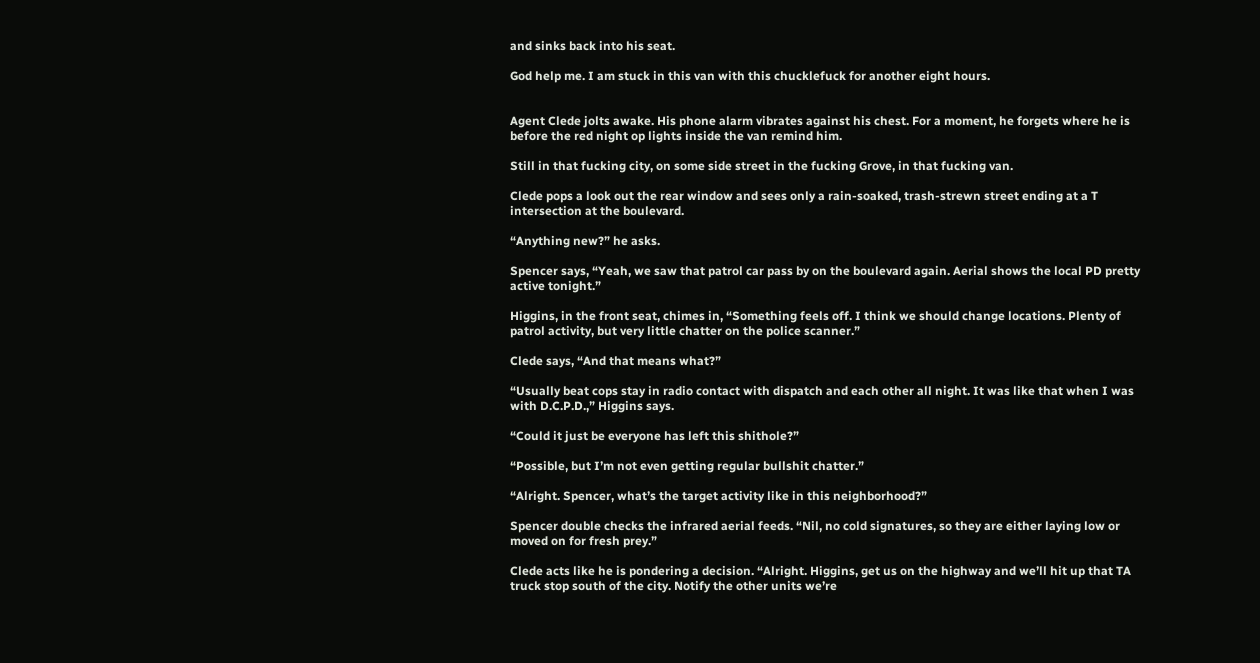and sinks back into his seat.

God help me. I am stuck in this van with this chucklefuck for another eight hours.


Agent Clede jolts awake. His phone alarm vibrates against his chest. For a moment, he forgets where he is before the red night op lights inside the van remind him.

Still in that fucking city, on some side street in the fucking Grove, in that fucking van.

Clede pops a look out the rear window and sees only a rain-soaked, trash-strewn street ending at a T intersection at the boulevard.

“Anything new?” he asks.

Spencer says, “Yeah, we saw that patrol car pass by on the boulevard again. Aerial shows the local PD pretty active tonight.”

Higgins, in the front seat, chimes in, “Something feels off. I think we should change locations. Plenty of patrol activity, but very little chatter on the police scanner.”

Clede says, “And that means what?”

“Usually beat cops stay in radio contact with dispatch and each other all night. It was like that when I was with D.C.P.D.,” Higgins says.

“Could it just be everyone has left this shithole?”

“Possible, but I’m not even getting regular bullshit chatter.”

“Alright. Spencer, what’s the target activity like in this neighborhood?”

Spencer double checks the infrared aerial feeds. “Nil, no cold signatures, so they are either laying low or moved on for fresh prey.”

Clede acts like he is pondering a decision. “Alright. Higgins, get us on the highway and we’ll hit up that TA truck stop south of the city. Notify the other units we’re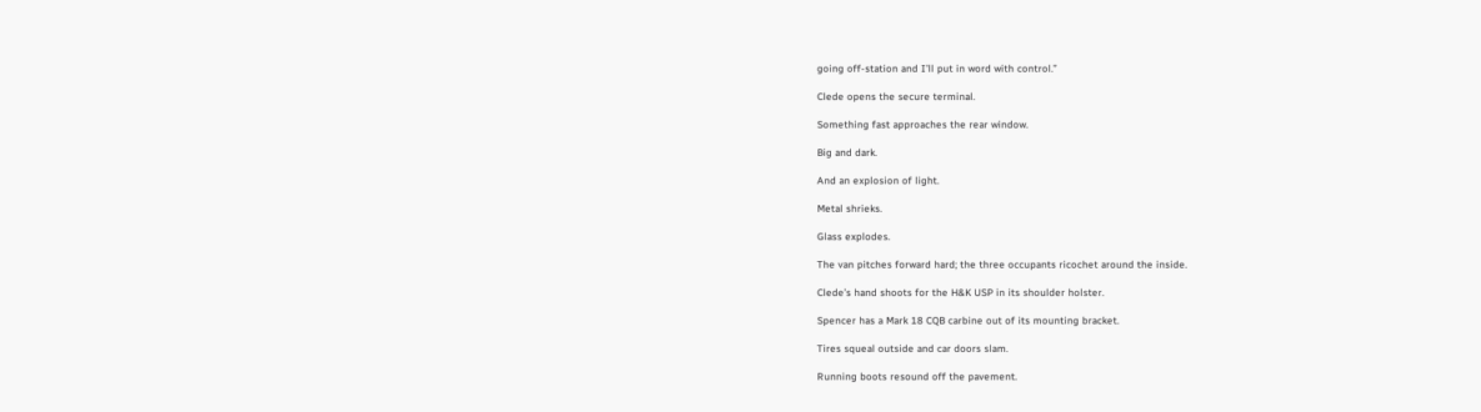going off-station and I’ll put in word with control.”

Clede opens the secure terminal.

Something fast approaches the rear window.

Big and dark.

And an explosion of light.

Metal shrieks.

Glass explodes.

The van pitches forward hard; the three occupants ricochet around the inside.

Clede’s hand shoots for the H&K USP in its shoulder holster.

Spencer has a Mark 18 CQB carbine out of its mounting bracket.

Tires squeal outside and car doors slam.

Running boots resound off the pavement.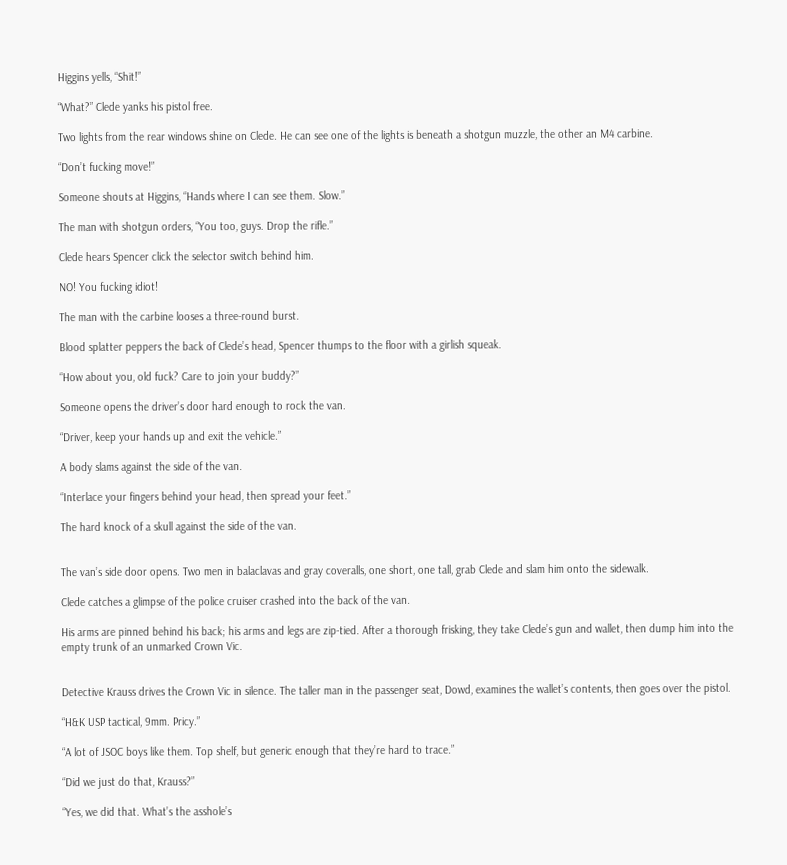Higgins yells, “Shit!”

“What?” Clede yanks his pistol free.

Two lights from the rear windows shine on Clede. He can see one of the lights is beneath a shotgun muzzle, the other an M4 carbine.

“Don’t fucking move!”

Someone shouts at Higgins, “Hands where I can see them. Slow.”

The man with shotgun orders, “You too, guys. Drop the rifle.”

Clede hears Spencer click the selector switch behind him.

NO! You fucking idiot!

The man with the carbine looses a three-round burst.

Blood splatter peppers the back of Clede’s head, Spencer thumps to the floor with a girlish squeak.

“How about you, old fuck? Care to join your buddy?”

Someone opens the driver’s door hard enough to rock the van.

“Driver, keep your hands up and exit the vehicle.”

A body slams against the side of the van.

“Interlace your fingers behind your head, then spread your feet.”

The hard knock of a skull against the side of the van.


The van’s side door opens. Two men in balaclavas and gray coveralls, one short, one tall, grab Clede and slam him onto the sidewalk.

Clede catches a glimpse of the police cruiser crashed into the back of the van.

His arms are pinned behind his back; his arms and legs are zip-tied. After a thorough frisking, they take Clede’s gun and wallet, then dump him into the empty trunk of an unmarked Crown Vic.


Detective Krauss drives the Crown Vic in silence. The taller man in the passenger seat, Dowd, examines the wallet’s contents, then goes over the pistol.

“H&K USP tactical, 9mm. Pricy.”

“A lot of JSOC boys like them. Top shelf, but generic enough that they’re hard to trace.”

“Did we just do that, Krauss?”

“Yes, we did that. What’s the asshole’s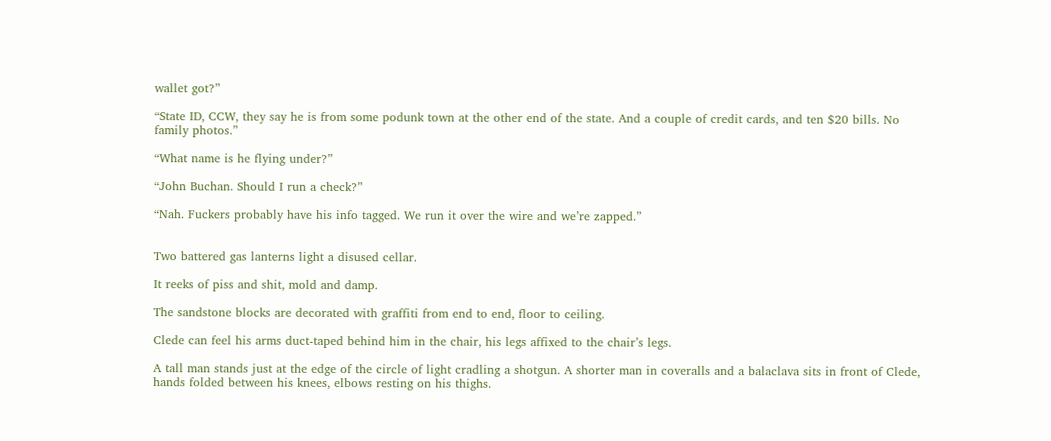wallet got?”

“State ID, CCW, they say he is from some podunk town at the other end of the state. And a couple of credit cards, and ten $20 bills. No family photos.”

“What name is he flying under?”

“John Buchan. Should I run a check?”

“Nah. Fuckers probably have his info tagged. We run it over the wire and we’re zapped.”


Two battered gas lanterns light a disused cellar.

It reeks of piss and shit, mold and damp.

The sandstone blocks are decorated with graffiti from end to end, floor to ceiling.

Clede can feel his arms duct-taped behind him in the chair, his legs affixed to the chair’s legs.

A tall man stands just at the edge of the circle of light cradling a shotgun. A shorter man in coveralls and a balaclava sits in front of Clede, hands folded between his knees, elbows resting on his thighs.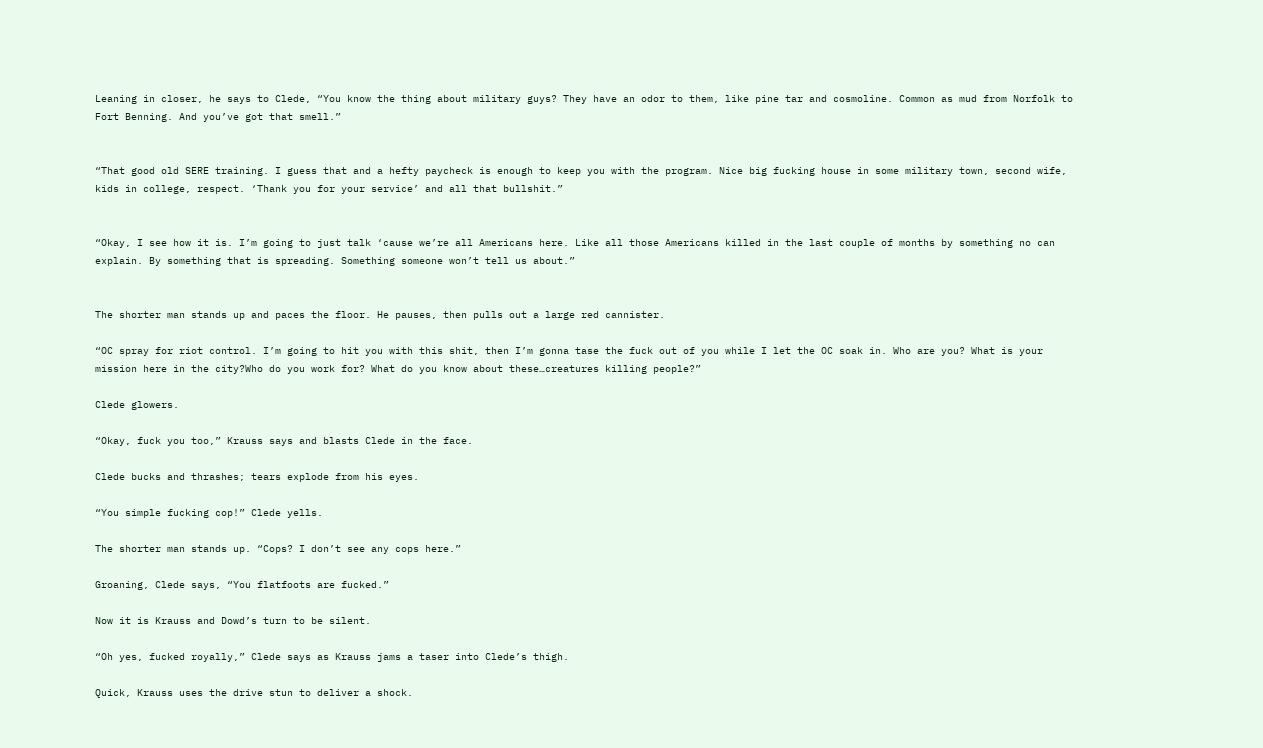Leaning in closer, he says to Clede, “You know the thing about military guys? They have an odor to them, like pine tar and cosmoline. Common as mud from Norfolk to Fort Benning. And you’ve got that smell.”


“That good old SERE training. I guess that and a hefty paycheck is enough to keep you with the program. Nice big fucking house in some military town, second wife, kids in college, respect. ‘Thank you for your service’ and all that bullshit.”


“Okay, I see how it is. I’m going to just talk ‘cause we’re all Americans here. Like all those Americans killed in the last couple of months by something no can explain. By something that is spreading. Something someone won’t tell us about.”


The shorter man stands up and paces the floor. He pauses, then pulls out a large red cannister.

“OC spray for riot control. I’m going to hit you with this shit, then I’m gonna tase the fuck out of you while I let the OC soak in. Who are you? What is your mission here in the city?Who do you work for? What do you know about these…creatures killing people?”

Clede glowers.

“Okay, fuck you too,” Krauss says and blasts Clede in the face.

Clede bucks and thrashes; tears explode from his eyes.

“You simple fucking cop!” Clede yells.

The shorter man stands up. “Cops? I don’t see any cops here.”

Groaning, Clede says, “You flatfoots are fucked.”

Now it is Krauss and Dowd’s turn to be silent.

“Oh yes, fucked royally,” Clede says as Krauss jams a taser into Clede’s thigh.

Quick, Krauss uses the drive stun to deliver a shock.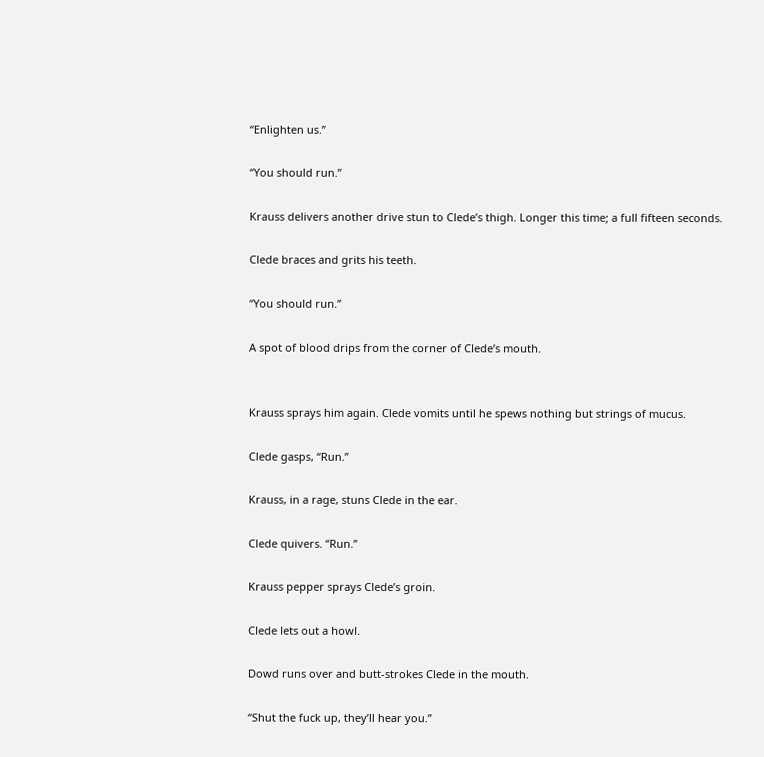“Enlighten us.”

“You should run.”

Krauss delivers another drive stun to Clede’s thigh. Longer this time; a full fifteen seconds.

Clede braces and grits his teeth.

“You should run.”

A spot of blood drips from the corner of Clede’s mouth.


Krauss sprays him again. Clede vomits until he spews nothing but strings of mucus.

Clede gasps, “Run.”

Krauss, in a rage, stuns Clede in the ear.

Clede quivers. “Run.”

Krauss pepper sprays Clede’s groin.

Clede lets out a howl.

Dowd runs over and butt-strokes Clede in the mouth.

“Shut the fuck up, they’ll hear you.”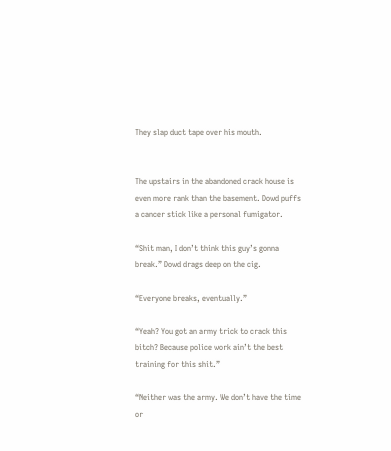They slap duct tape over his mouth.


The upstairs in the abandoned crack house is even more rank than the basement. Dowd puffs a cancer stick like a personal fumigator.

“Shit man, I don’t think this guy’s gonna break.” Dowd drags deep on the cig.

“Everyone breaks, eventually.”

“Yeah? You got an army trick to crack this bitch? Because police work ain’t the best training for this shit.”

“Neither was the army. We don’t have the time or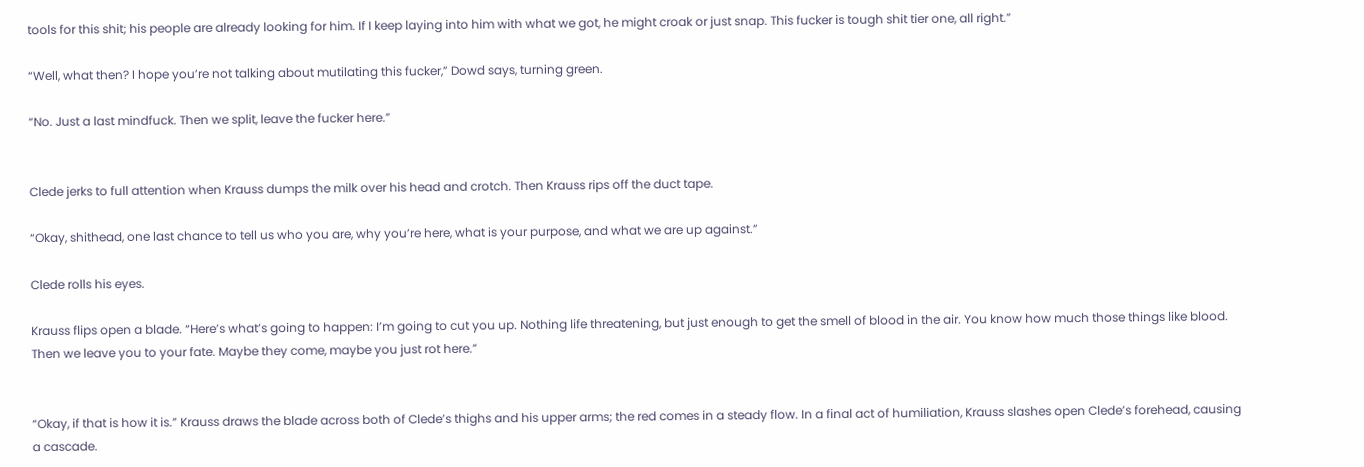tools for this shit; his people are already looking for him. If I keep laying into him with what we got, he might croak or just snap. This fucker is tough shit tier one, all right.”

“Well, what then? I hope you’re not talking about mutilating this fucker,” Dowd says, turning green.

“No. Just a last mindfuck. Then we split, leave the fucker here.”


Clede jerks to full attention when Krauss dumps the milk over his head and crotch. Then Krauss rips off the duct tape.

“Okay, shithead, one last chance to tell us who you are, why you’re here, what is your purpose, and what we are up against.”

Clede rolls his eyes.

Krauss flips open a blade. “Here’s what’s going to happen: I’m going to cut you up. Nothing life threatening, but just enough to get the smell of blood in the air. You know how much those things like blood. Then we leave you to your fate. Maybe they come, maybe you just rot here.”


“Okay, if that is how it is.” Krauss draws the blade across both of Clede’s thighs and his upper arms; the red comes in a steady flow. In a final act of humiliation, Krauss slashes open Clede’s forehead, causing a cascade.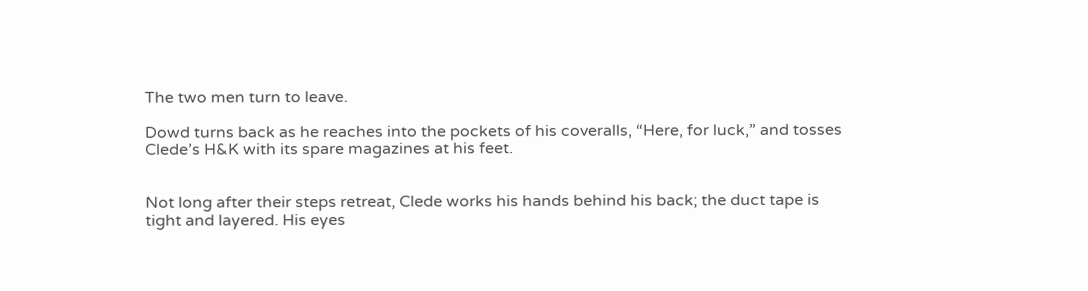The two men turn to leave.

Dowd turns back as he reaches into the pockets of his coveralls, “Here, for luck,” and tosses Clede’s H&K with its spare magazines at his feet.


Not long after their steps retreat, Clede works his hands behind his back; the duct tape is tight and layered. His eyes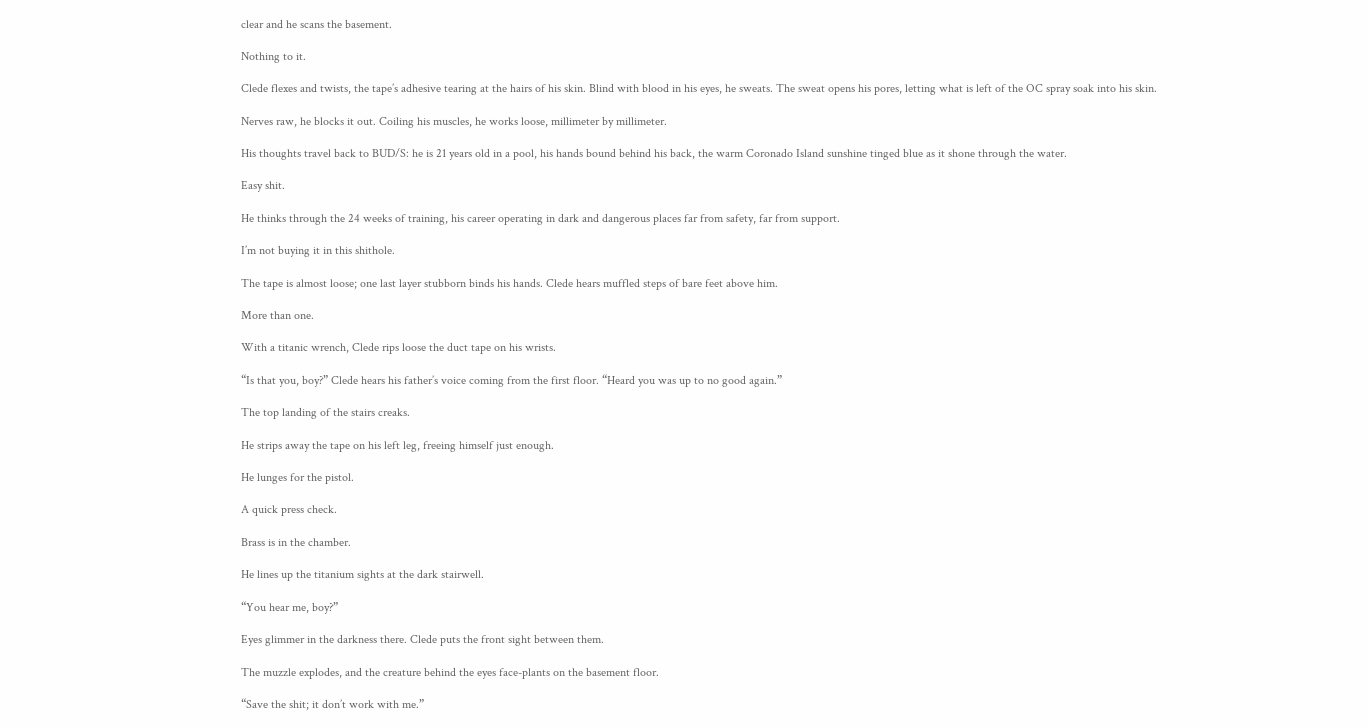clear and he scans the basement.

Nothing to it.

Clede flexes and twists, the tape’s adhesive tearing at the hairs of his skin. Blind with blood in his eyes, he sweats. The sweat opens his pores, letting what is left of the OC spray soak into his skin.

Nerves raw, he blocks it out. Coiling his muscles, he works loose, millimeter by millimeter.

His thoughts travel back to BUD/S: he is 21 years old in a pool, his hands bound behind his back, the warm Coronado Island sunshine tinged blue as it shone through the water.

Easy shit.

He thinks through the 24 weeks of training, his career operating in dark and dangerous places far from safety, far from support.

I’m not buying it in this shithole.

The tape is almost loose; one last layer stubborn binds his hands. Clede hears muffled steps of bare feet above him.

More than one.

With a titanic wrench, Clede rips loose the duct tape on his wrists.

“Is that you, boy?” Clede hears his father’s voice coming from the first floor. “Heard you was up to no good again.”

The top landing of the stairs creaks.

He strips away the tape on his left leg, freeing himself just enough.

He lunges for the pistol.

A quick press check.

Brass is in the chamber.

He lines up the titanium sights at the dark stairwell.

“You hear me, boy?”

Eyes glimmer in the darkness there. Clede puts the front sight between them.

The muzzle explodes, and the creature behind the eyes face-plants on the basement floor.

“Save the shit; it don’t work with me.”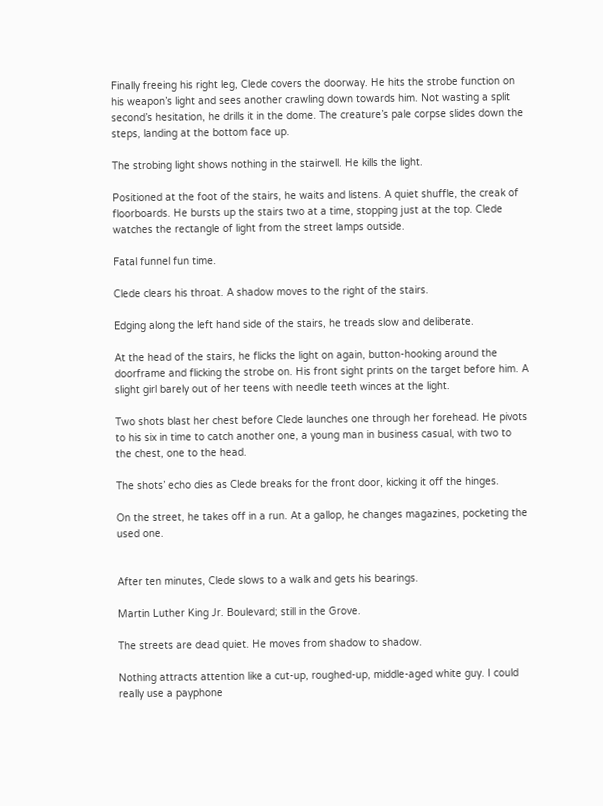Finally freeing his right leg, Clede covers the doorway. He hits the strobe function on his weapon’s light and sees another crawling down towards him. Not wasting a split second’s hesitation, he drills it in the dome. The creature’s pale corpse slides down the steps, landing at the bottom face up.

The strobing light shows nothing in the stairwell. He kills the light.

Positioned at the foot of the stairs, he waits and listens. A quiet shuffle, the creak of floorboards. He bursts up the stairs two at a time, stopping just at the top. Clede watches the rectangle of light from the street lamps outside.

Fatal funnel fun time.

Clede clears his throat. A shadow moves to the right of the stairs.

Edging along the left hand side of the stairs, he treads slow and deliberate.

At the head of the stairs, he flicks the light on again, button-hooking around the doorframe and flicking the strobe on. His front sight prints on the target before him. A slight girl barely out of her teens with needle teeth winces at the light.

Two shots blast her chest before Clede launches one through her forehead. He pivots to his six in time to catch another one, a young man in business casual, with two to the chest, one to the head.

The shots’ echo dies as Clede breaks for the front door, kicking it off the hinges.

On the street, he takes off in a run. At a gallop, he changes magazines, pocketing the used one.


After ten minutes, Clede slows to a walk and gets his bearings.

Martin Luther King Jr. Boulevard; still in the Grove.

The streets are dead quiet. He moves from shadow to shadow.

Nothing attracts attention like a cut-up, roughed-up, middle-aged white guy. I could really use a payphone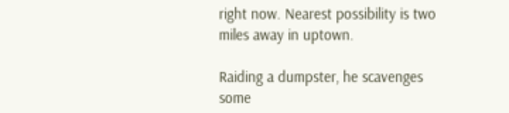right now. Nearest possibility is two miles away in uptown.

Raiding a dumpster, he scavenges some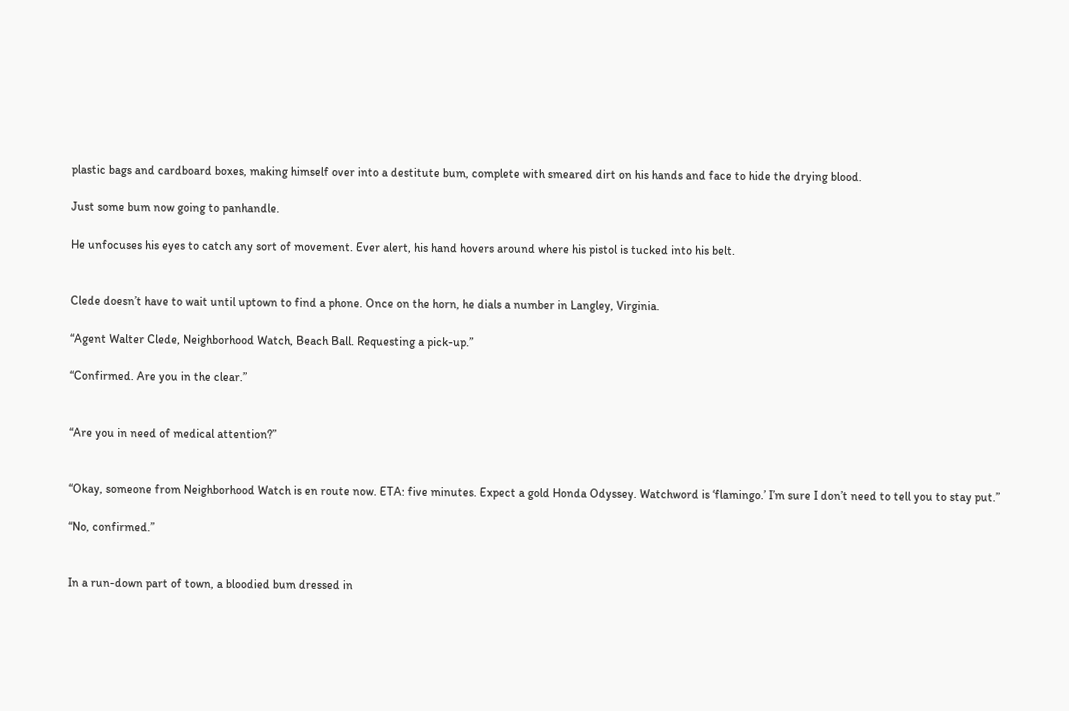plastic bags and cardboard boxes, making himself over into a destitute bum, complete with smeared dirt on his hands and face to hide the drying blood.

Just some bum now going to panhandle.

He unfocuses his eyes to catch any sort of movement. Ever alert, his hand hovers around where his pistol is tucked into his belt.


Clede doesn’t have to wait until uptown to find a phone. Once on the horn, he dials a number in Langley, Virginia.

“Agent Walter Clede, Neighborhood Watch, Beach Ball. Requesting a pick-up.”

“Confirmed. Are you in the clear.”


“Are you in need of medical attention?”


“Okay, someone from Neighborhood Watch is en route now. ETA: five minutes. Expect a gold Honda Odyssey. Watchword is ‘flamingo.’ I’m sure I don’t need to tell you to stay put.”

“No, confirmed.”


In a run-down part of town, a bloodied bum dressed in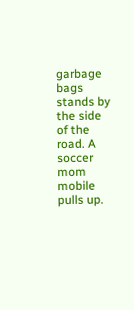garbage bags stands by the side of the road. A soccer mom mobile pulls up.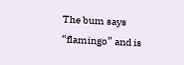The bum says “flamingo” and is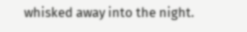whisked away into the night.